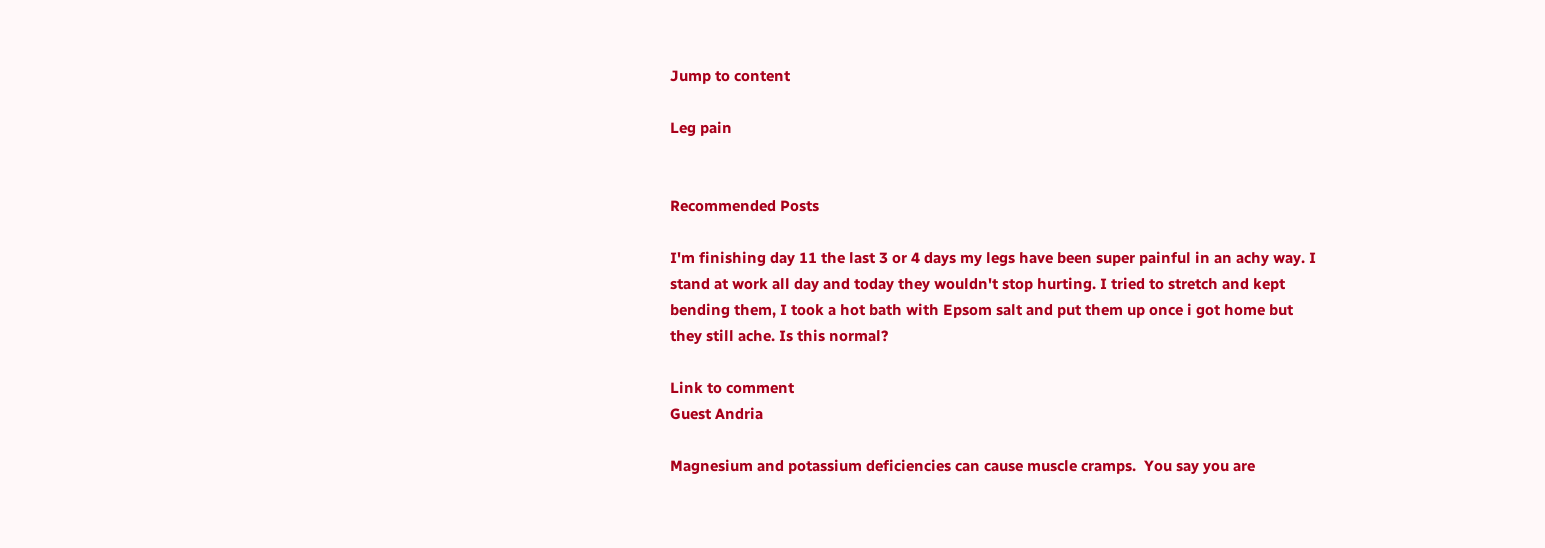Jump to content

Leg pain


Recommended Posts

I'm finishing day 11 the last 3 or 4 days my legs have been super painful in an achy way. I stand at work all day and today they wouldn't stop hurting. I tried to stretch and kept bending them, I took a hot bath with Epsom salt and put them up once i got home but they still ache. Is this normal?

Link to comment
Guest Andria

Magnesium and potassium deficiencies can cause muscle cramps.  You say you are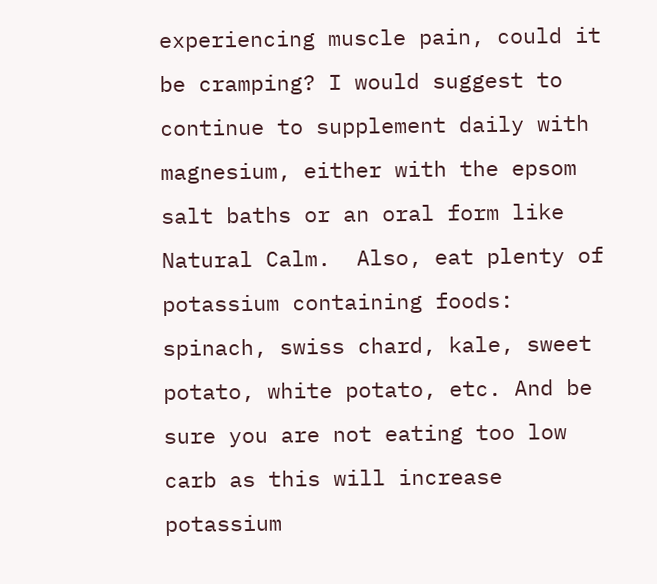experiencing muscle pain, could it be cramping? I would suggest to continue to supplement daily with magnesium, either with the epsom salt baths or an oral form like Natural Calm.  Also, eat plenty of potassium containing foods: spinach, swiss chard, kale, sweet potato, white potato, etc. And be sure you are not eating too low carb as this will increase potassium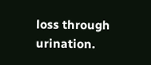loss through urination.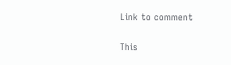Link to comment


This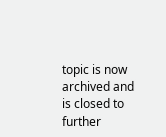topic is now archived and is closed to further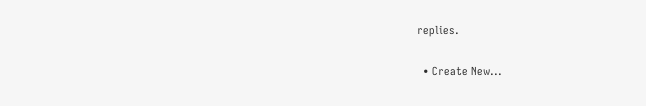replies.

  • Create New...